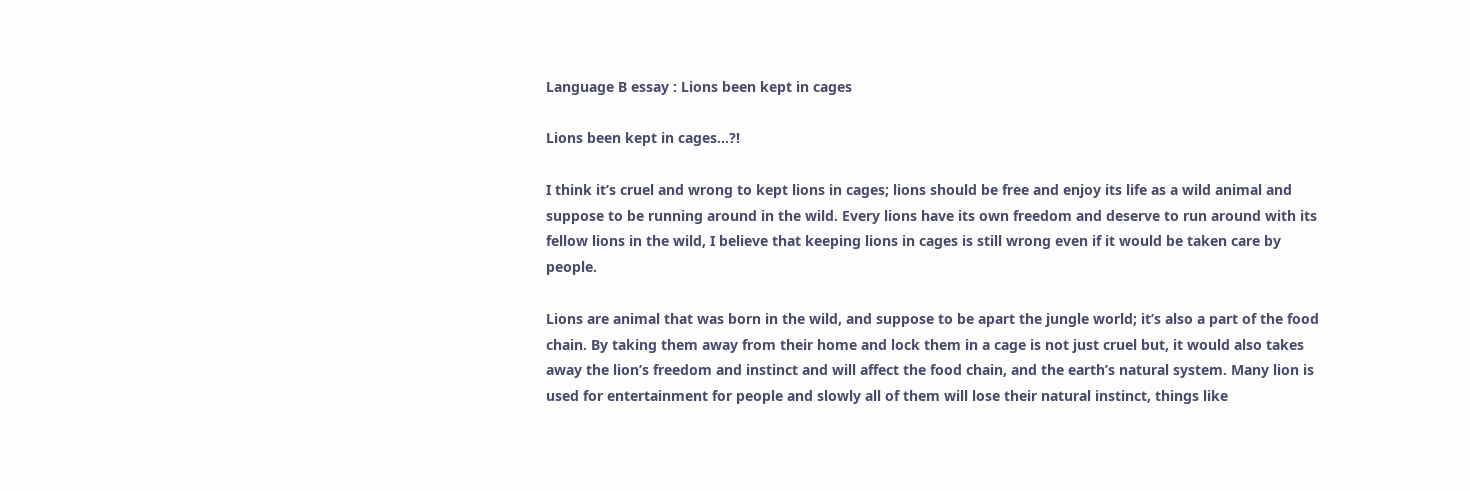Language B essay : Lions been kept in cages

Lions been kept in cages…?!

I think it’s cruel and wrong to kept lions in cages; lions should be free and enjoy its life as a wild animal and suppose to be running around in the wild. Every lions have its own freedom and deserve to run around with its fellow lions in the wild, I believe that keeping lions in cages is still wrong even if it would be taken care by people.

Lions are animal that was born in the wild, and suppose to be apart the jungle world; it’s also a part of the food chain. By taking them away from their home and lock them in a cage is not just cruel but, it would also takes away the lion’s freedom and instinct and will affect the food chain, and the earth’s natural system. Many lion is used for entertainment for people and slowly all of them will lose their natural instinct, things like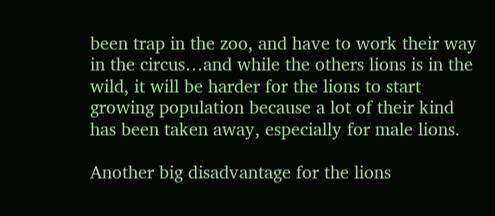been trap in the zoo, and have to work their way in the circus…and while the others lions is in the wild, it will be harder for the lions to start growing population because a lot of their kind has been taken away, especially for male lions.

Another big disadvantage for the lions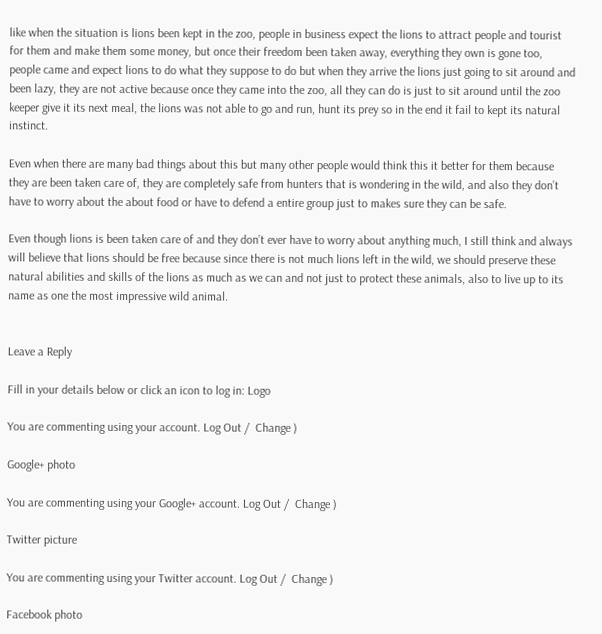like when the situation is lions been kept in the zoo, people in business expect the lions to attract people and tourist for them and make them some money, but once their freedom been taken away, everything they own is gone too, people came and expect lions to do what they suppose to do but when they arrive the lions just going to sit around and been lazy, they are not active because once they came into the zoo, all they can do is just to sit around until the zoo keeper give it its next meal, the lions was not able to go and run, hunt its prey so in the end it fail to kept its natural instinct.

Even when there are many bad things about this but many other people would think this it better for them because they are been taken care of, they are completely safe from hunters that is wondering in the wild, and also they don’t have to worry about the about food or have to defend a entire group just to makes sure they can be safe.

Even though lions is been taken care of and they don’t ever have to worry about anything much, I still think and always will believe that lions should be free because since there is not much lions left in the wild, we should preserve these natural abilities and skills of the lions as much as we can and not just to protect these animals, also to live up to its name as one the most impressive wild animal.


Leave a Reply

Fill in your details below or click an icon to log in: Logo

You are commenting using your account. Log Out /  Change )

Google+ photo

You are commenting using your Google+ account. Log Out /  Change )

Twitter picture

You are commenting using your Twitter account. Log Out /  Change )

Facebook photo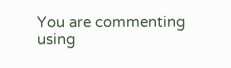You are commenting using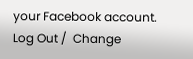your Facebook account. Log Out /  Change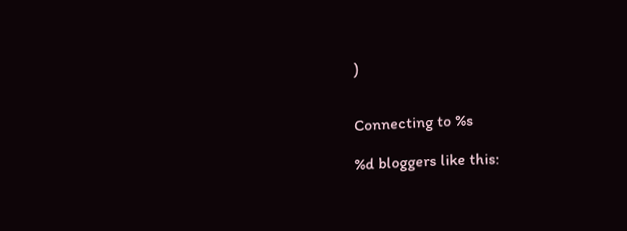)


Connecting to %s

%d bloggers like this: